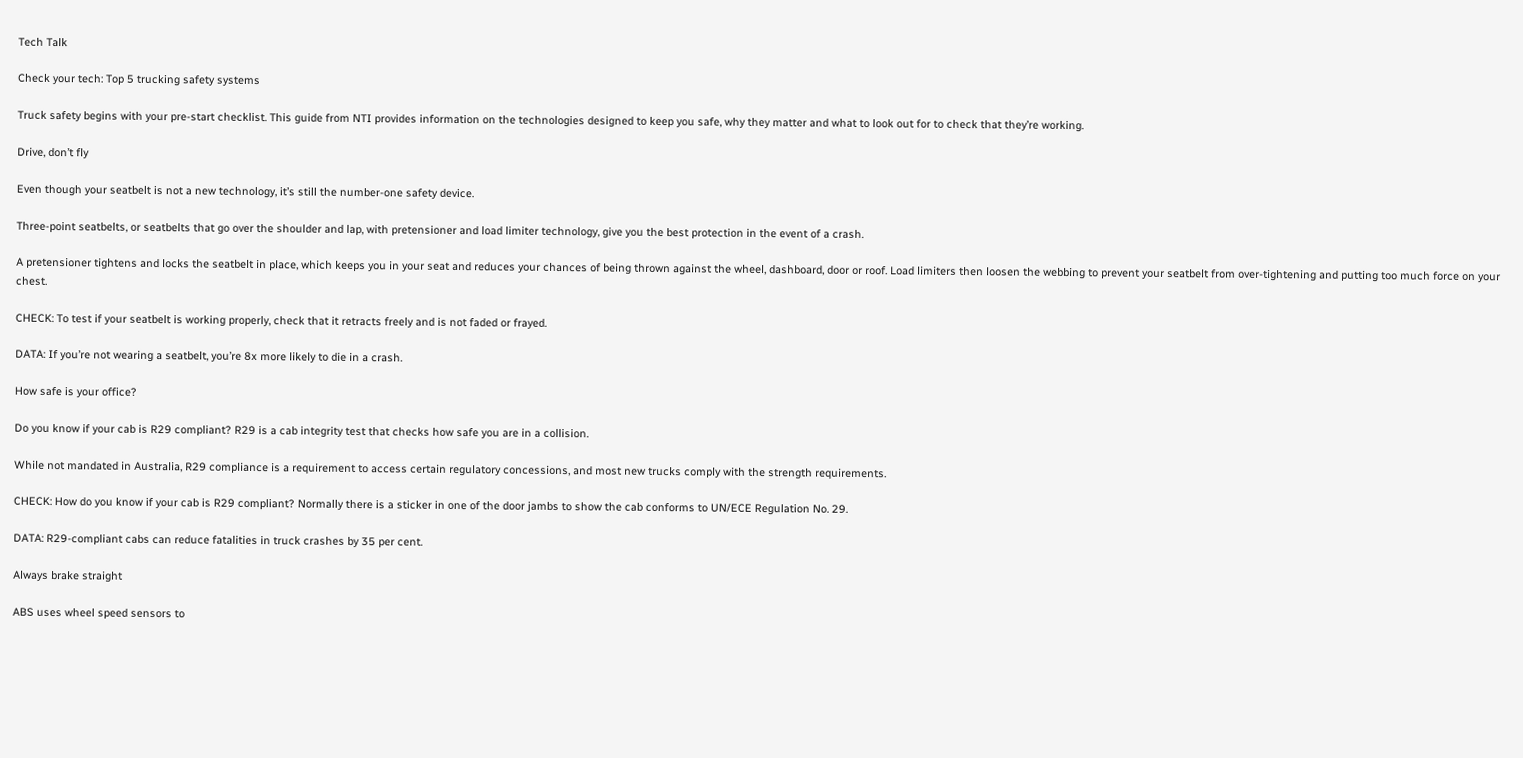Tech Talk

Check your tech: Top 5 trucking safety systems

Truck safety begins with your pre-start checklist. This guide from NTI provides information on the technologies designed to keep you safe, why they matter and what to look out for to check that they’re working.

Drive, don’t fly

Even though your seatbelt is not a new technology, it’s still the number-one safety device.

Three-point seatbelts, or seatbelts that go over the shoulder and lap, with pretensioner and load limiter technology, give you the best protection in the event of a crash.

A pretensioner tightens and locks the seatbelt in place, which keeps you in your seat and reduces your chances of being thrown against the wheel, dashboard, door or roof. Load limiters then loosen the webbing to prevent your seatbelt from over-tightening and putting too much force on your chest.

CHECK: To test if your seatbelt is working properly, check that it retracts freely and is not faded or frayed.

DATA: If you’re not wearing a seatbelt, you’re 8x more likely to die in a crash.

How safe is your office?

Do you know if your cab is R29 compliant? R29 is a cab integrity test that checks how safe you are in a collision.

While not mandated in Australia, R29 compliance is a requirement to access certain regulatory concessions, and most new trucks comply with the strength requirements.

CHECK: How do you know if your cab is R29 compliant? Normally there is a sticker in one of the door jambs to show the cab conforms to UN/ECE Regulation No. 29.

DATA: R29-compliant cabs can reduce fatalities in truck crashes by 35 per cent.

Always brake straight

ABS uses wheel speed sensors to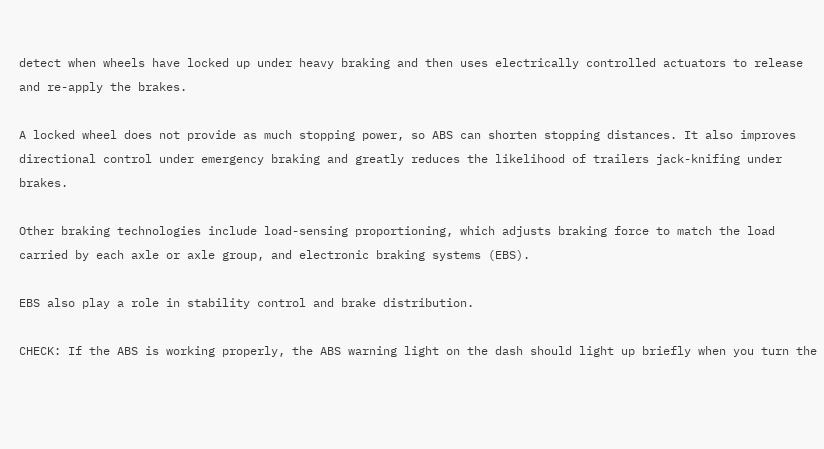detect when wheels have locked up under heavy braking and then uses electrically controlled actuators to release and re-apply the brakes.

A locked wheel does not provide as much stopping power, so ABS can shorten stopping distances. It also improves directional control under emergency braking and greatly reduces the likelihood of trailers jack-knifing under brakes.

Other braking technologies include load-sensing proportioning, which adjusts braking force to match the load carried by each axle or axle group, and electronic braking systems (EBS).

EBS also play a role in stability control and brake distribution.

CHECK: If the ABS is working properly, the ABS warning light on the dash should light up briefly when you turn the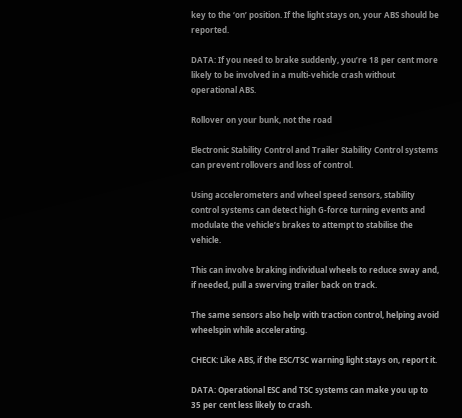key to the ‘on’ position. If the light stays on, your ABS should be reported.

DATA: If you need to brake suddenly, you’re 18 per cent more likely to be involved in a multi-vehicle crash without operational ABS.

Rollover on your bunk, not the road

Electronic Stability Control and Trailer Stability Control systems can prevent rollovers and loss of control.

Using accelerometers and wheel speed sensors, stability control systems can detect high G-force turning events and modulate the vehicle’s brakes to attempt to stabilise the vehicle.

This can involve braking individual wheels to reduce sway and, if needed, pull a swerving trailer back on track.

The same sensors also help with traction control, helping avoid wheelspin while accelerating.

CHECK: Like ABS, if the ESC/TSC warning light stays on, report it.

DATA: Operational ESC and TSC systems can make you up to 35 per cent less likely to crash.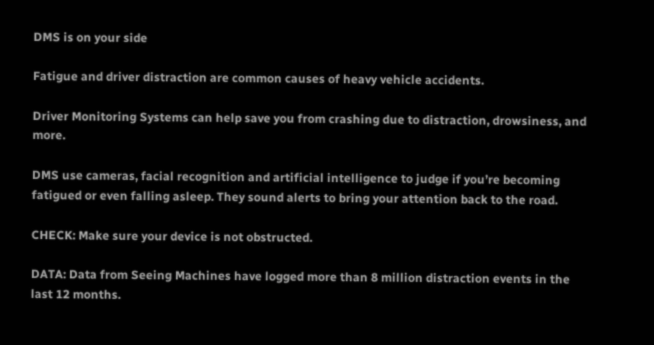DMS is on your side

Fatigue and driver distraction are common causes of heavy vehicle accidents.

Driver Monitoring Systems can help save you from crashing due to distraction, drowsiness, and more.

DMS use cameras, facial recognition and artificial intelligence to judge if you’re becoming fatigued or even falling asleep. They sound alerts to bring your attention back to the road.

CHECK: Make sure your device is not obstructed.

DATA: Data from Seeing Machines have logged more than 8 million distraction events in the last 12 months.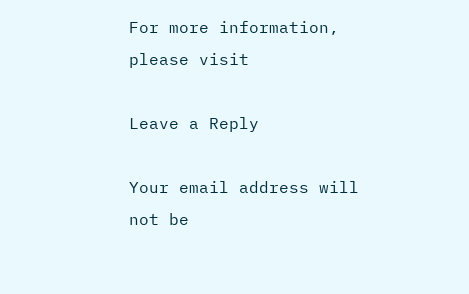For more information, please visit

Leave a Reply

Your email address will not be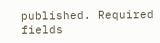published. Required fields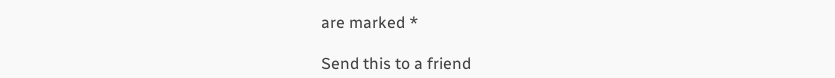are marked *

Send this to a friend